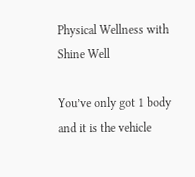Physical Wellness with Shine Well

You’ve only got 1 body and it is the vehicle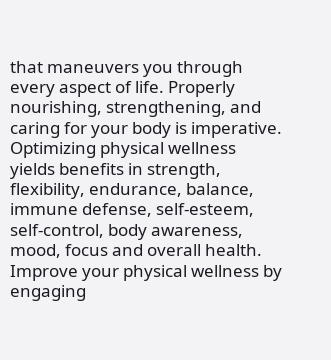that maneuvers you through every aspect of life. Properly nourishing, strengthening, and caring for your body is imperative. Optimizing physical wellness yields benefits in strength, flexibility, endurance, balance, immune defense, self-esteem, self-control, body awareness, mood, focus and overall health. Improve your physical wellness by engaging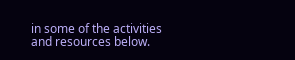in some of the activities and resources below.